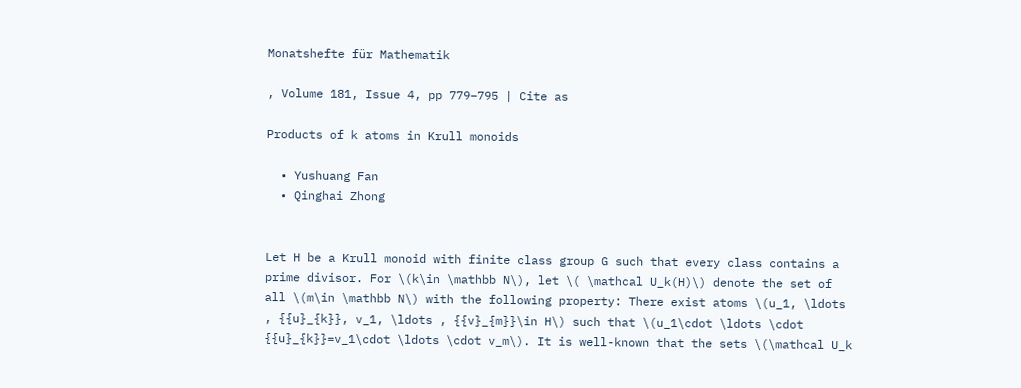Monatshefte für Mathematik

, Volume 181, Issue 4, pp 779–795 | Cite as

Products of k atoms in Krull monoids

  • Yushuang Fan
  • Qinghai Zhong


Let H be a Krull monoid with finite class group G such that every class contains a prime divisor. For \(k\in \mathbb N\), let \( \mathcal U_k(H)\) denote the set of all \(m\in \mathbb N\) with the following property: There exist atoms \(u_1, \ldots , {{u}_{k}}, v_1, \ldots , {{v}_{m}}\in H\) such that \(u_1\cdot \ldots \cdot {{u}_{k}}=v_1\cdot \ldots \cdot v_m\). It is well-known that the sets \(\mathcal U_k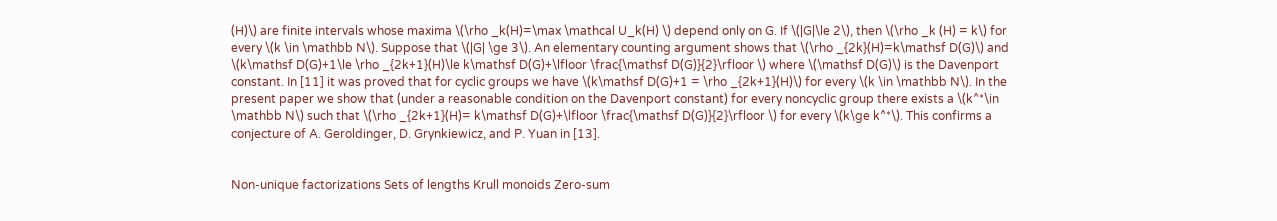(H)\) are finite intervals whose maxima \(\rho _k(H)=\max \mathcal U_k(H) \) depend only on G. If \(|G|\le 2\), then \(\rho _k (H) = k\) for every \(k \in \mathbb N\). Suppose that \(|G| \ge 3\). An elementary counting argument shows that \(\rho _{2k}(H)=k\mathsf D(G)\) and \(k\mathsf D(G)+1\le \rho _{2k+1}(H)\le k\mathsf D(G)+\lfloor \frac{\mathsf D(G)}{2}\rfloor \) where \(\mathsf D(G)\) is the Davenport constant. In [11] it was proved that for cyclic groups we have \(k\mathsf D(G)+1 = \rho _{2k+1}(H)\) for every \(k \in \mathbb N\). In the present paper we show that (under a reasonable condition on the Davenport constant) for every noncyclic group there exists a \(k^*\in \mathbb N\) such that \(\rho _{2k+1}(H)= k\mathsf D(G)+\lfloor \frac{\mathsf D(G)}{2}\rfloor \) for every \(k\ge k^*\). This confirms a conjecture of A. Geroldinger, D. Grynkiewicz, and P. Yuan in [13].


Non-unique factorizations Sets of lengths Krull monoids Zero-sum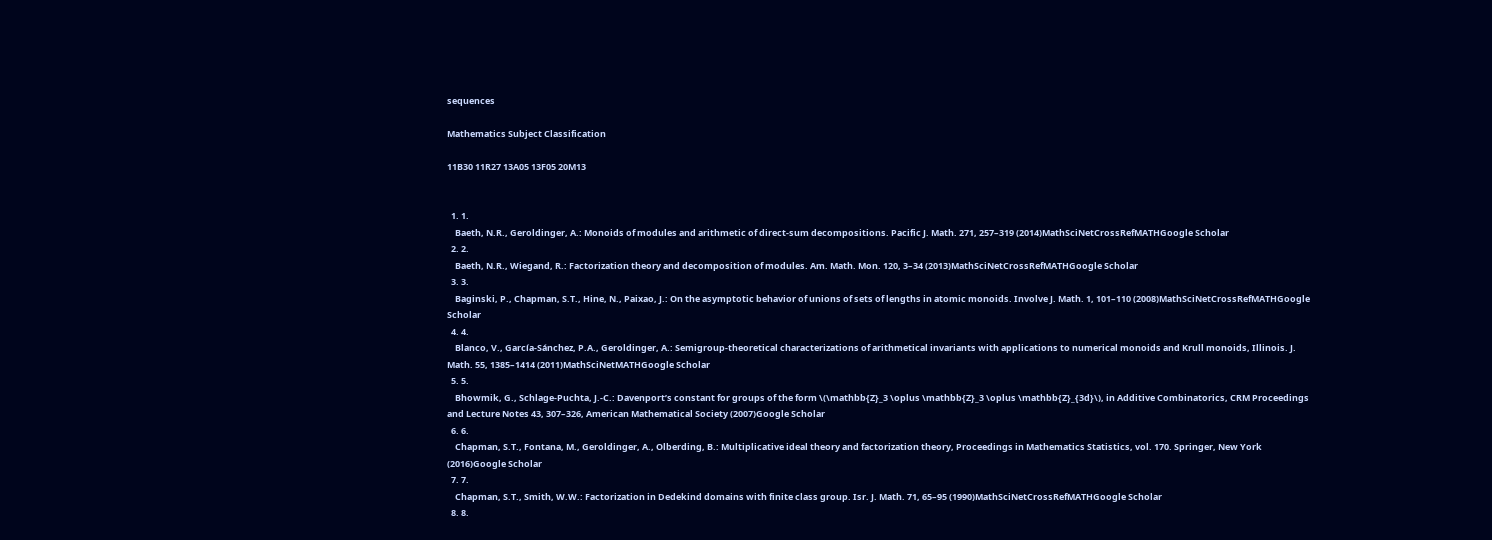sequences

Mathematics Subject Classification

11B30 11R27 13A05 13F05 20M13


  1. 1.
    Baeth, N.R., Geroldinger, A.: Monoids of modules and arithmetic of direct-sum decompositions. Pacific J. Math. 271, 257–319 (2014)MathSciNetCrossRefMATHGoogle Scholar
  2. 2.
    Baeth, N.R., Wiegand, R.: Factorization theory and decomposition of modules. Am. Math. Mon. 120, 3–34 (2013)MathSciNetCrossRefMATHGoogle Scholar
  3. 3.
    Baginski, P., Chapman, S.T., Hine, N., Paixao, J.: On the asymptotic behavior of unions of sets of lengths in atomic monoids. Involve J. Math. 1, 101–110 (2008)MathSciNetCrossRefMATHGoogle Scholar
  4. 4.
    Blanco, V., García-Sánchez, P.A., Geroldinger, A.: Semigroup-theoretical characterizations of arithmetical invariants with applications to numerical monoids and Krull monoids, Illinois. J. Math. 55, 1385–1414 (2011)MathSciNetMATHGoogle Scholar
  5. 5.
    Bhowmik, G., Schlage-Puchta, J.-C.: Davenport’s constant for groups of the form \(\mathbb{Z}_3 \oplus \mathbb{Z}_3 \oplus \mathbb{Z}_{3d}\), in Additive Combinatorics, CRM Proceedings and Lecture Notes 43, 307–326, American Mathematical Society (2007)Google Scholar
  6. 6.
    Chapman, S.T., Fontana, M., Geroldinger, A., Olberding, B.: Multiplicative ideal theory and factorization theory, Proceedings in Mathematics Statistics, vol. 170. Springer, New York (2016)Google Scholar
  7. 7.
    Chapman, S.T., Smith, W.W.: Factorization in Dedekind domains with finite class group. Isr. J. Math. 71, 65–95 (1990)MathSciNetCrossRefMATHGoogle Scholar
  8. 8.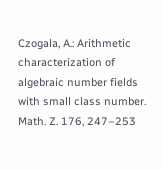Czogala, A.: Arithmetic characterization of algebraic number fields with small class number. Math. Z. 176, 247–253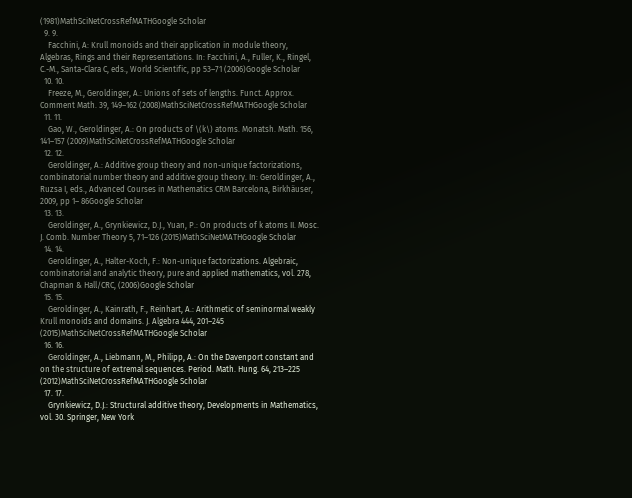(1981)MathSciNetCrossRefMATHGoogle Scholar
  9. 9.
    Facchini, A: Krull monoids and their application in module theory, Algebras, Rings and their Representations. In: Facchini, A., Fuller, K., Ringel, C.-M., Santa-Clara C, eds., World Scientific, pp 53–71 (2006)Google Scholar
  10. 10.
    Freeze, M., Geroldinger, A.: Unions of sets of lengths. Funct. Approx. Comment Math. 39, 149–162 (2008)MathSciNetCrossRefMATHGoogle Scholar
  11. 11.
    Gao, W., Geroldinger, A.: On products of \(k\) atoms. Monatsh. Math. 156, 141–157 (2009)MathSciNetCrossRefMATHGoogle Scholar
  12. 12.
    Geroldinger, A.: Additive group theory and non-unique factorizations, combinatorial number theory and additive group theory. In: Geroldinger, A., Ruzsa I, eds., Advanced Courses in Mathematics CRM Barcelona, Birkhäuser, 2009, pp 1– 86Google Scholar
  13. 13.
    Geroldinger, A., Grynkiewicz, D.J., Yuan, P.: On products of k atoms II. Mosc. J. Comb. Number Theory 5, 71–126 (2015)MathSciNetMATHGoogle Scholar
  14. 14.
    Geroldinger, A., Halter-Koch, F.: Non-unique factorizations. Algebraic, combinatorial and analytic theory, pure and applied mathematics, vol. 278, Chapman & Hall/CRC, (2006)Google Scholar
  15. 15.
    Geroldinger, A., Kainrath, F., Reinhart, A.: Arithmetic of seminormal weakly Krull monoids and domains. J. Algebra 444, 201–245 (2015)MathSciNetCrossRefMATHGoogle Scholar
  16. 16.
    Geroldinger, A., Liebmann, M., Philipp, A.: On the Davenport constant and on the structure of extremal sequences. Period. Math. Hung. 64, 213–225 (2012)MathSciNetCrossRefMATHGoogle Scholar
  17. 17.
    Grynkiewicz, D.J.: Structural additive theory, Developments in Mathematics, vol. 30. Springer, New York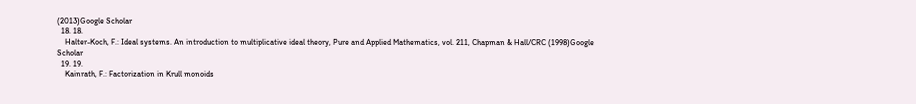(2013)Google Scholar
  18. 18.
    Halter-Koch, F.: Ideal systems. An introduction to multiplicative ideal theory, Pure and Applied Mathematics, vol. 211, Chapman & Hall/CRC (1998)Google Scholar
  19. 19.
    Kainrath, F.: Factorization in Krull monoids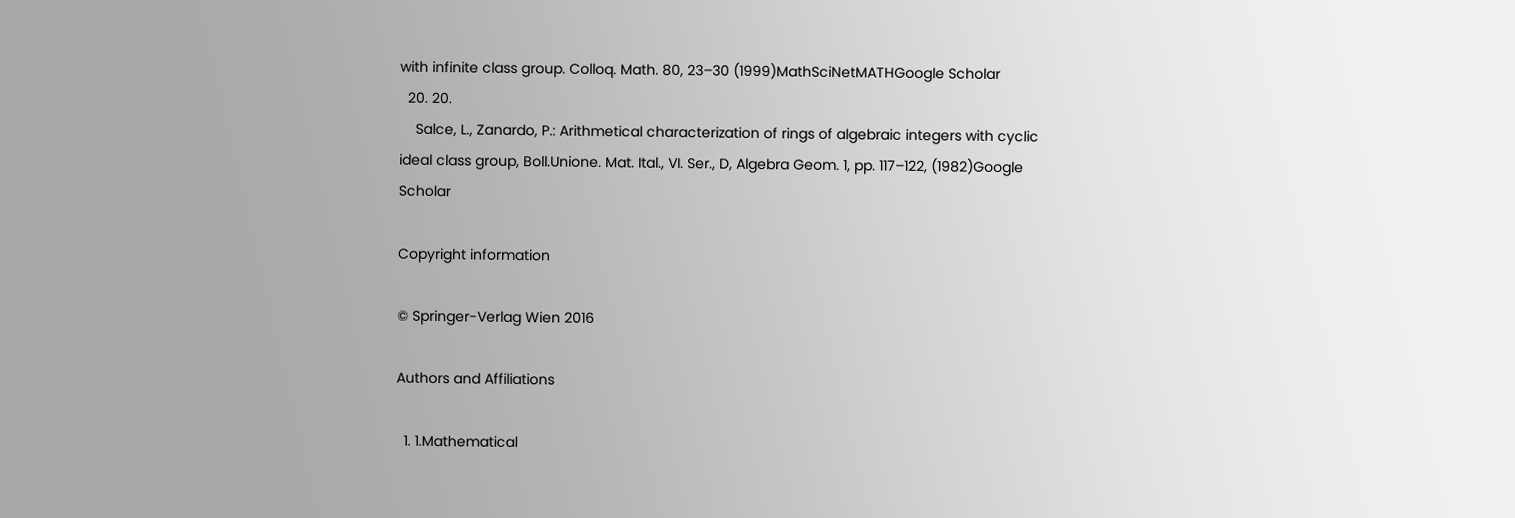with infinite class group. Colloq. Math. 80, 23–30 (1999)MathSciNetMATHGoogle Scholar
  20. 20.
    Salce, L., Zanardo, P.: Arithmetical characterization of rings of algebraic integers with cyclic ideal class group, Boll.Unione. Mat. Ital., VI. Ser., D, Algebra Geom. 1, pp. 117–122, (1982)Google Scholar

Copyright information

© Springer-Verlag Wien 2016

Authors and Affiliations

  1. 1.Mathematical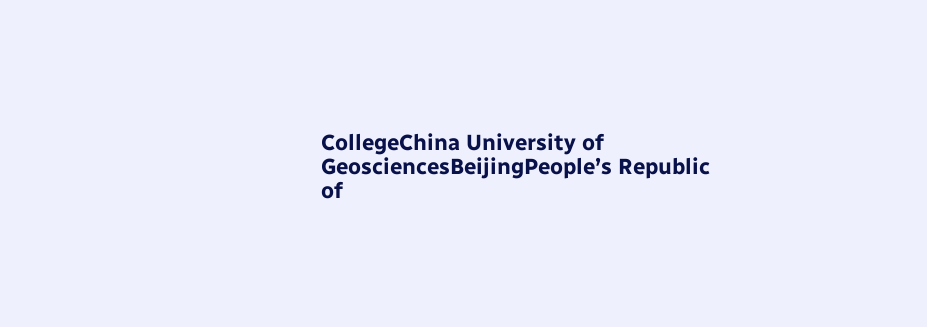CollegeChina University of GeosciencesBeijingPeople’s Republic of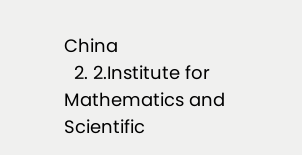China
  2. 2.Institute for Mathematics and Scientific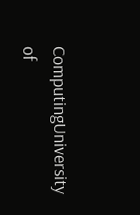ComputingUniversity of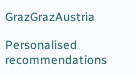GrazGrazAustria

Personalised recommendations